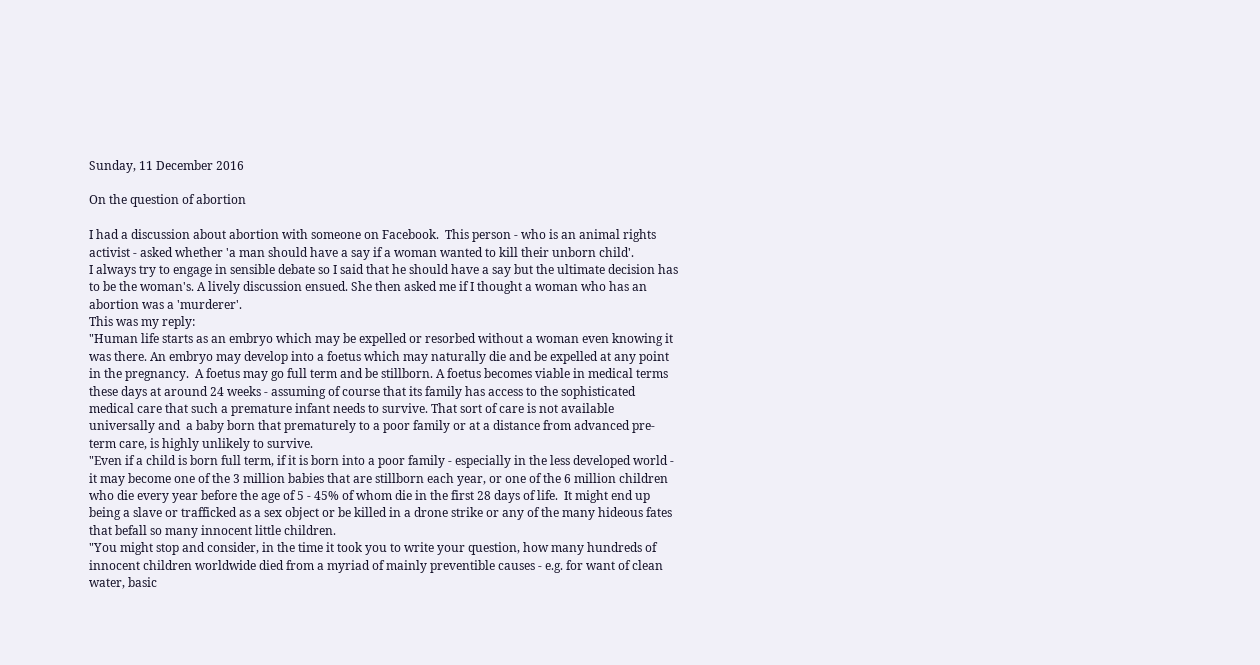Sunday, 11 December 2016

On the question of abortion

I had a discussion about abortion with someone on Facebook.  This person - who is an animal rights activist - asked whether 'a man should have a say if a woman wanted to kill their unborn child'.
I always try to engage in sensible debate so I said that he should have a say but the ultimate decision has to be the woman's. A lively discussion ensued. She then asked me if I thought a woman who has an abortion was a 'murderer'.
This was my reply:
"Human life starts as an embryo which may be expelled or resorbed without a woman even knowing it was there. An embryo may develop into a foetus which may naturally die and be expelled at any point in the pregnancy.  A foetus may go full term and be stillborn. A foetus becomes viable in medical terms these days at around 24 weeks - assuming of course that its family has access to the sophisticated medical care that such a premature infant needs to survive. That sort of care is not available universally and  a baby born that prematurely to a poor family or at a distance from advanced pre-term care, is highly unlikely to survive.
"Even if a child is born full term, if it is born into a poor family - especially in the less developed world - it may become one of the 3 million babies that are stillborn each year, or one of the 6 million children who die every year before the age of 5 - 45% of whom die in the first 28 days of life.  It might end up being a slave or trafficked as a sex object or be killed in a drone strike or any of the many hideous fates that befall so many innocent little children.
"You might stop and consider, in the time it took you to write your question, how many hundreds of innocent children worldwide died from a myriad of mainly preventible causes - e.g. for want of clean water, basic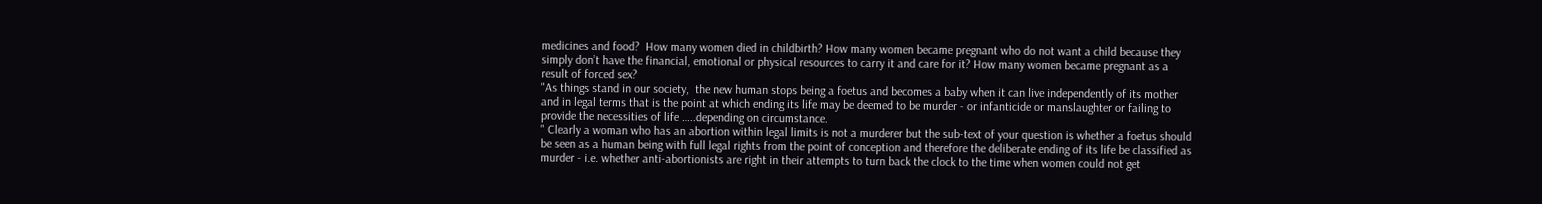medicines and food?  How many women died in childbirth? How many women became pregnant who do not want a child because they simply don’t have the financial, emotional or physical resources to carry it and care for it? How many women became pregnant as a result of forced sex?
"As things stand in our society,  the new human stops being a foetus and becomes a baby when it can live independently of its mother and in legal terms that is the point at which ending its life may be deemed to be murder - or infanticide or manslaughter or failing to provide the necessities of life …..depending on circumstance.
" Clearly a woman who has an abortion within legal limits is not a murderer but the sub-text of your question is whether a foetus should be seen as a human being with full legal rights from the point of conception and therefore the deliberate ending of its life be classified as murder - i.e. whether anti-abortionists are right in their attempts to turn back the clock to the time when women could not get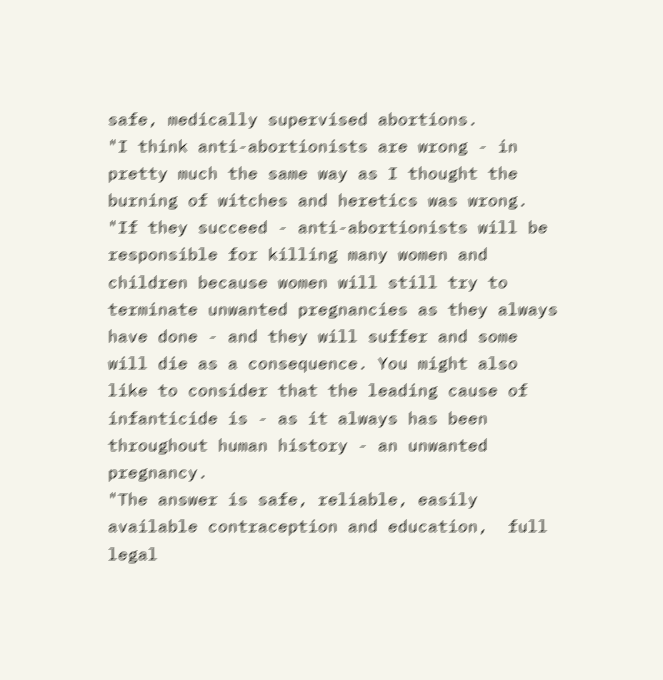safe, medically supervised abortions.
"I think anti-abortionists are wrong - in pretty much the same way as I thought the burning of witches and heretics was wrong.
"If they succeed - anti-abortionists will be responsible for killing many women and children because women will still try to terminate unwanted pregnancies as they always have done - and they will suffer and some will die as a consequence. You might also like to consider that the leading cause of infanticide is - as it always has been throughout human history - an unwanted pregnancy.
"The answer is safe, reliable, easily available contraception and education,  full legal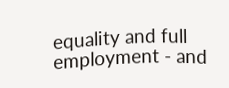equality and full employment - and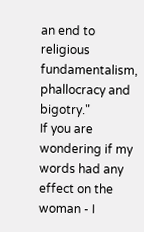an end to religious fundamentalism, phallocracy and bigotry."
If you are wondering if my words had any effect on the woman - I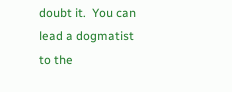doubt it.  You can lead a dogmatist to the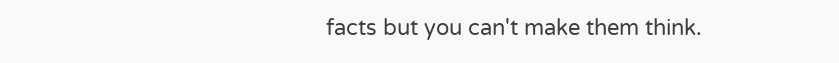facts but you can't make them think.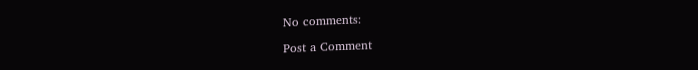No comments:

Post a Comment